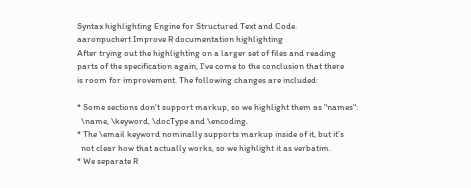Syntax highlighting Engine for Structured Text and Code.
aaronpuchert Improve R documentation highlighting
After trying out the highlighting on a larger set of files and reading
parts of the specification again, I've come to the conclusion that there
is room for improvement. The following changes are included:

* Some sections don't support markup, so we highlight them as "names":
  \name, \keyword, \docType and \encoding.
* The \email keyword nominally supports markup inside of it, but it's
  not clear how that actually works, so we highlight it as verbatim.
* We separate R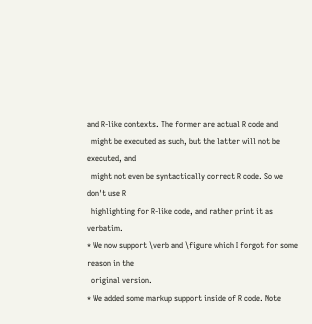and R-like contexts. The former are actual R code and
  might be executed as such, but the latter will not be executed, and
  might not even be syntactically correct R code. So we don't use R
  highlighting for R-like code, and rather print it as verbatim.
* We now support \verb and \figure which I forgot for some reason in the
  original version.
* We added some markup support inside of R code. Note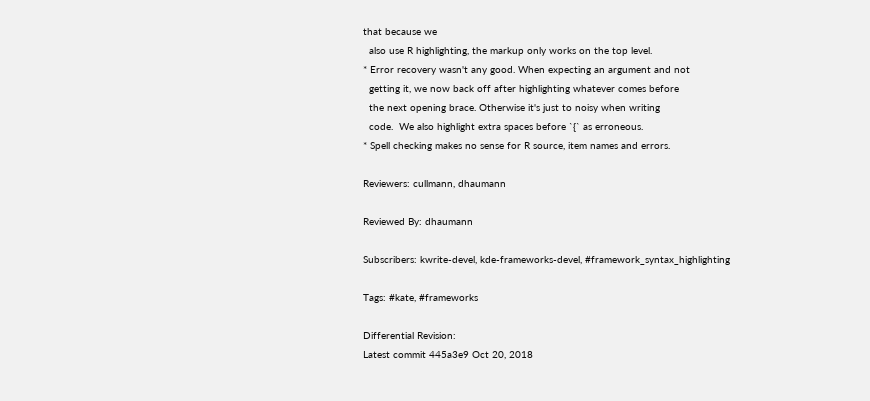that because we
  also use R highlighting, the markup only works on the top level.
* Error recovery wasn't any good. When expecting an argument and not
  getting it, we now back off after highlighting whatever comes before
  the next opening brace. Otherwise it's just to noisy when writing
  code.  We also highlight extra spaces before `{` as erroneous.
* Spell checking makes no sense for R source, item names and errors.

Reviewers: cullmann, dhaumann

Reviewed By: dhaumann

Subscribers: kwrite-devel, kde-frameworks-devel, #framework_syntax_highlighting

Tags: #kate, #frameworks

Differential Revision:
Latest commit 445a3e9 Oct 20, 2018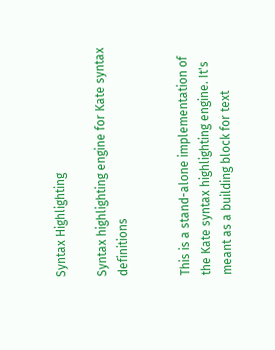Syntax Highlighting

Syntax highlighting engine for Kate syntax definitions


This is a stand-alone implementation of the Kate syntax highlighting engine. It's meant as a building block for text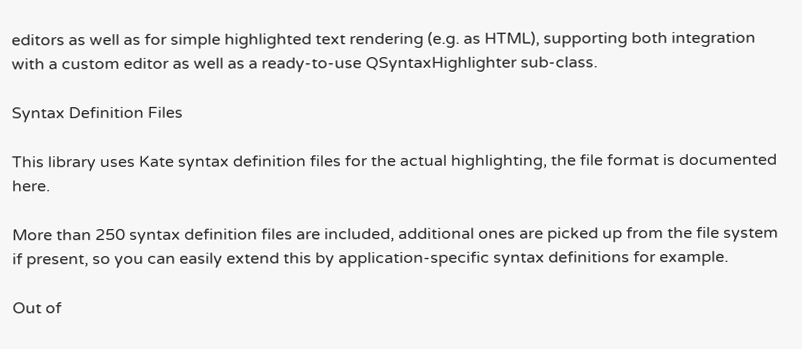editors as well as for simple highlighted text rendering (e.g. as HTML), supporting both integration with a custom editor as well as a ready-to-use QSyntaxHighlighter sub-class.

Syntax Definition Files

This library uses Kate syntax definition files for the actual highlighting, the file format is documented here.

More than 250 syntax definition files are included, additional ones are picked up from the file system if present, so you can easily extend this by application-specific syntax definitions for example.

Out of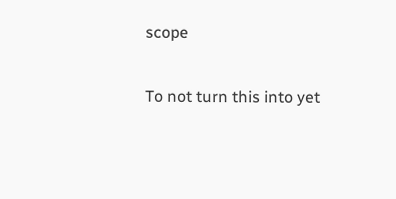scope

To not turn this into yet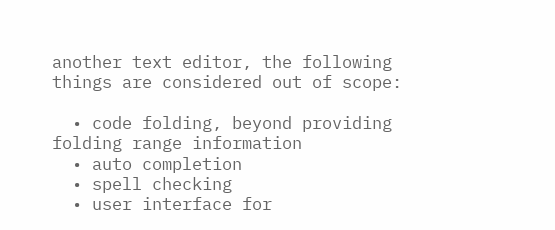another text editor, the following things are considered out of scope:

  • code folding, beyond providing folding range information
  • auto completion
  • spell checking
  • user interface for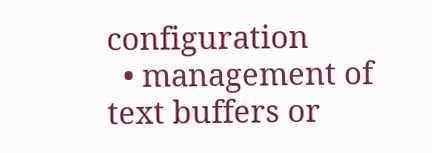configuration
  • management of text buffers or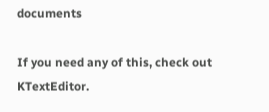documents

If you need any of this, check out KTextEditor.